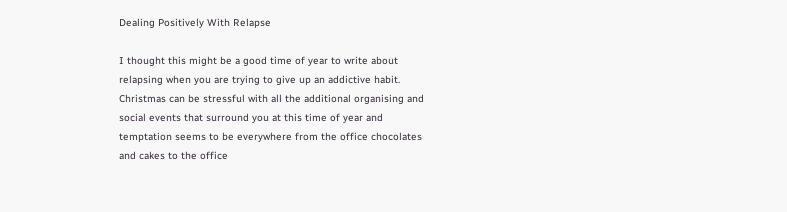Dealing Positively With Relapse

I thought this might be a good time of year to write about relapsing when you are trying to give up an addictive habit.  Christmas can be stressful with all the additional organising and social events that surround you at this time of year and temptation seems to be everywhere from the office chocolates and cakes to the office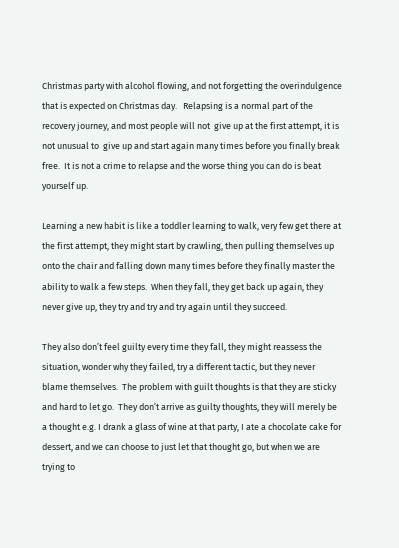Christmas party with alcohol flowing, and not forgetting the overindulgence that is expected on Christmas day.   Relapsing is a normal part of the recovery journey, and most people will not  give up at the first attempt, it is not unusual to  give up and start again many times before you finally break free.  It is not a crime to relapse and the worse thing you can do is beat yourself up.

Learning a new habit is like a toddler learning to walk, very few get there at the first attempt, they might start by crawling, then pulling themselves up onto the chair and falling down many times before they finally master the ability to walk a few steps.  When they fall, they get back up again, they never give up, they try and try and try again until they succeed.

They also don’t feel guilty every time they fall, they might reassess the situation, wonder why they failed, try a different tactic, but they never blame themselves.  The problem with guilt thoughts is that they are sticky and hard to let go.  They don’t arrive as guilty thoughts, they will merely be a thought e.g. I drank a glass of wine at that party, I ate a chocolate cake for dessert, and we can choose to just let that thought go, but when we are trying to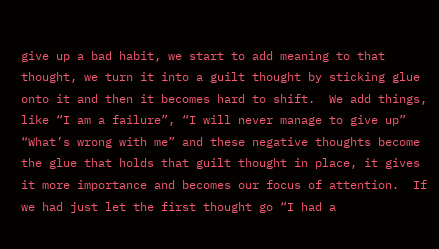give up a bad habit, we start to add meaning to that thought, we turn it into a guilt thought by sticking glue onto it and then it becomes hard to shift.  We add things, like “I am a failure”, “I will never manage to give up” “What’s wrong with me” and these negative thoughts become the glue that holds that guilt thought in place, it gives it more importance and becomes our focus of attention.  If we had just let the first thought go “I had a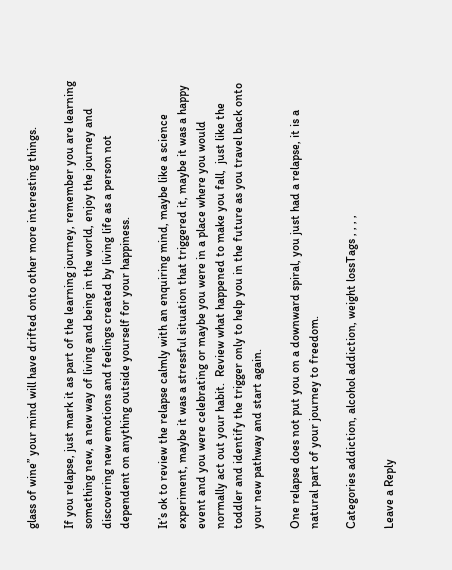glass of wine” your mind will have drifted onto other more interesting things.

If you relapse, just mark it as part of the learning journey, remember you are learning something new, a new way of living and being in the world, enjoy the journey and discovering new emotions and feelings created by living life as a person not dependent on anything outside yourself for your happiness.

It’s ok to review the relapse calmly with an enquiring mind, maybe like a science experiment, maybe it was a stressful situation that triggered it, maybe it was a happy event and you were celebrating or maybe you were in a place where you would normally act out your habit.  Review what happened to make you fall,  just like the toddler and identify the trigger only to help you in the future as you travel back onto your new pathway and start again.

One relapse does not put you on a downward spiral, you just had a relapse, it is a natural part of your journey to freedom.

Categories addiction, alcohol addiction, weight lossTags , , , ,

Leave a Reply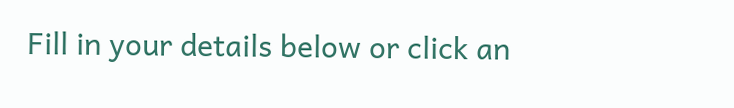Fill in your details below or click an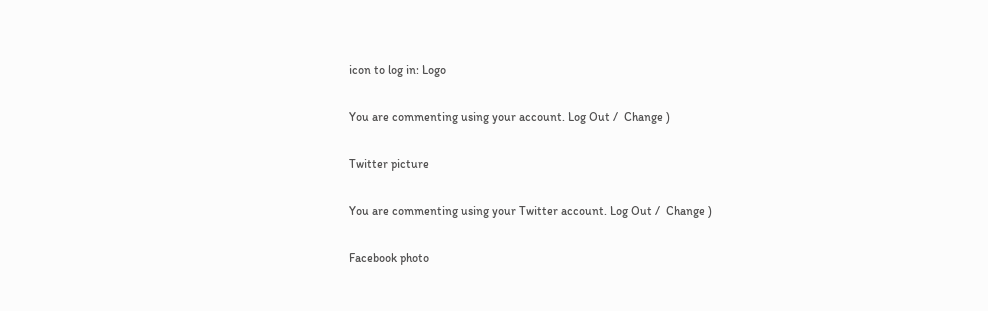icon to log in: Logo

You are commenting using your account. Log Out /  Change )

Twitter picture

You are commenting using your Twitter account. Log Out /  Change )

Facebook photo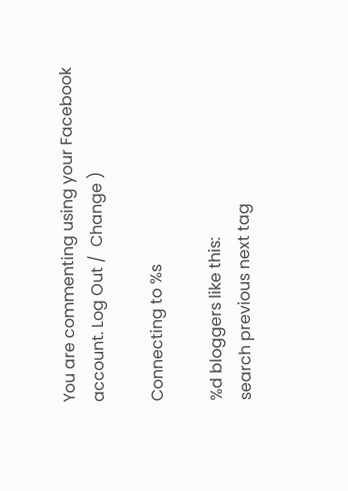You are commenting using your Facebook account. Log Out /  Change )

Connecting to %s

%d bloggers like this:
search previous next tag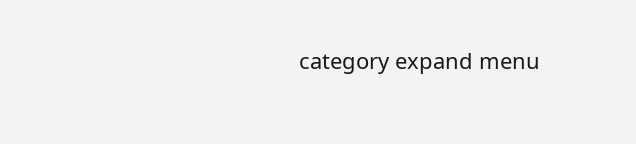category expand menu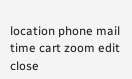location phone mail time cart zoom edit close